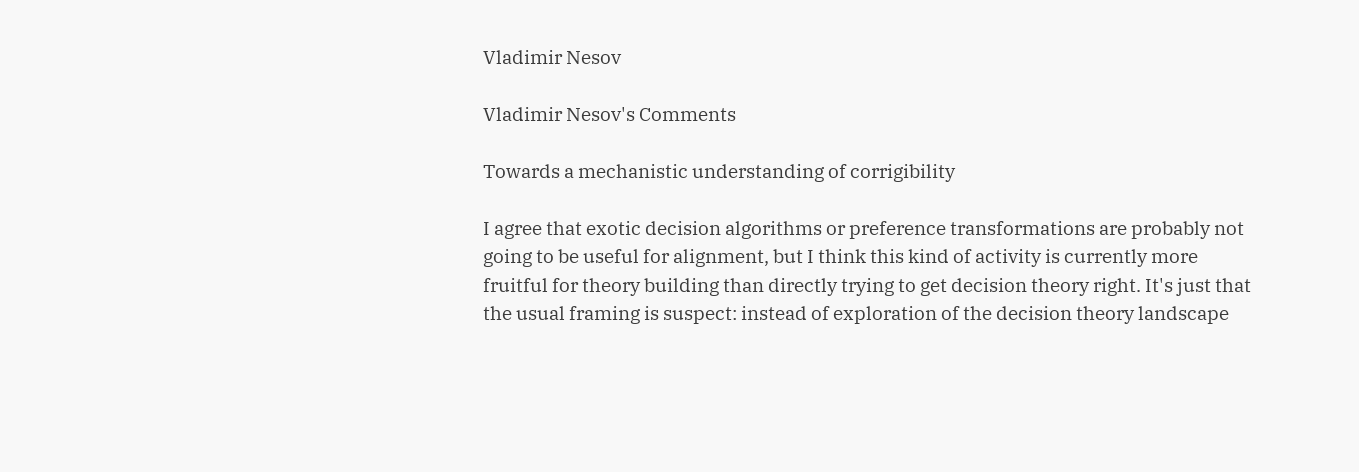Vladimir Nesov

Vladimir Nesov's Comments

Towards a mechanistic understanding of corrigibility

I agree that exotic decision algorithms or preference transformations are probably not going to be useful for alignment, but I think this kind of activity is currently more fruitful for theory building than directly trying to get decision theory right. It's just that the usual framing is suspect: instead of exploration of the decision theory landscape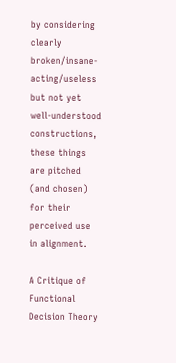by considering clearly broken/insane-acting/useless but not yet well-understood constructions, these things are pitched (and chosen) for their perceived use in alignment.

A Critique of Functional Decision Theory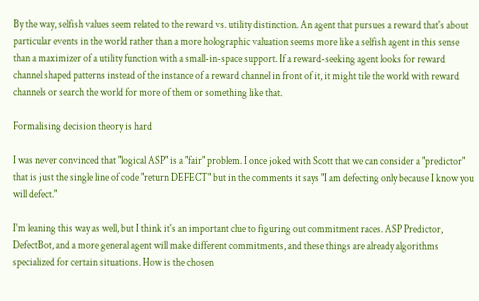By the way, selfish values seem related to the reward vs. utility distinction. An agent that pursues a reward that's about particular events in the world rather than a more holographic valuation seems more like a selfish agent in this sense than a maximizer of a utility function with a small-in-space support. If a reward-seeking agent looks for reward channel shaped patterns instead of the instance of a reward channel in front of it, it might tile the world with reward channels or search the world for more of them or something like that.

Formalising decision theory is hard

I was never convinced that "logical ASP" is a "fair" problem. I once joked with Scott that we can consider a "predictor" that is just the single line of code "return DEFECT" but in the comments it says "I am defecting only because I know you will defect."

I'm leaning this way as well, but I think it's an important clue to figuring out commitment races. ASP Predictor, DefectBot, and a more general agent will make different commitments, and these things are already algorithms specialized for certain situations. How is the chosen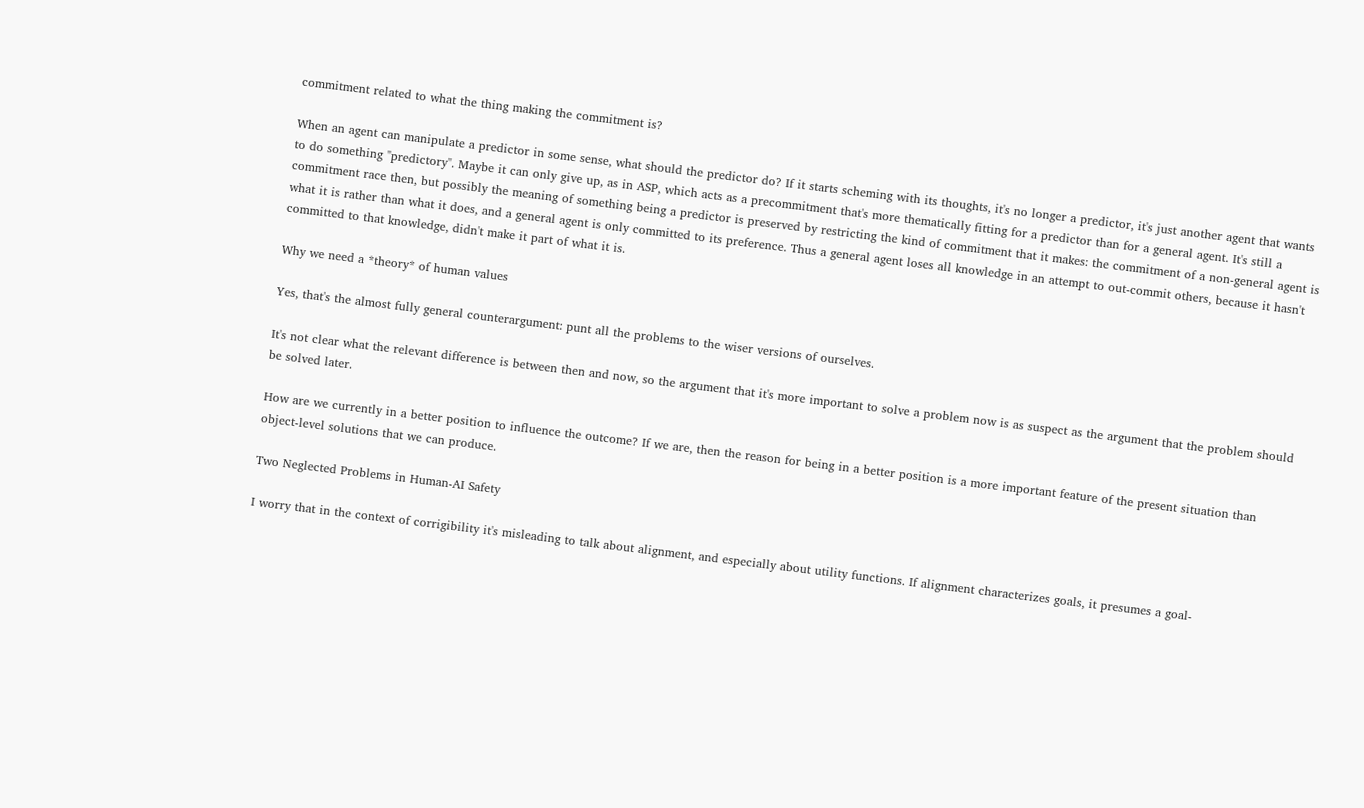commitment related to what the thing making the commitment is?

When an agent can manipulate a predictor in some sense, what should the predictor do? If it starts scheming with its thoughts, it's no longer a predictor, it's just another agent that wants to do something "predictory". Maybe it can only give up, as in ASP, which acts as a precommitment that's more thematically fitting for a predictor than for a general agent. It's still a commitment race then, but possibly the meaning of something being a predictor is preserved by restricting the kind of commitment that it makes: the commitment of a non-general agent is what it is rather than what it does, and a general agent is only committed to its preference. Thus a general agent loses all knowledge in an attempt to out-commit others, because it hasn't committed to that knowledge, didn't make it part of what it is.

Why we need a *theory* of human values

Yes, that's the almost fully general counterargument: punt all the problems to the wiser versions of ourselves.

It's not clear what the relevant difference is between then and now, so the argument that it's more important to solve a problem now is as suspect as the argument that the problem should be solved later.

How are we currently in a better position to influence the outcome? If we are, then the reason for being in a better position is a more important feature of the present situation than object-level solutions that we can produce.

Two Neglected Problems in Human-AI Safety

I worry that in the context of corrigibility it's misleading to talk about alignment, and especially about utility functions. If alignment characterizes goals, it presumes a goal-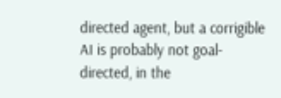directed agent, but a corrigible AI is probably not goal-directed, in the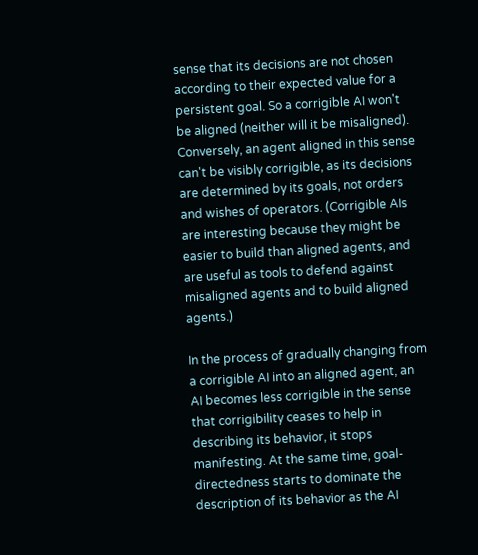sense that its decisions are not chosen according to their expected value for a persistent goal. So a corrigible AI won't be aligned (neither will it be misaligned). Conversely, an agent aligned in this sense can't be visibly corrigible, as its decisions are determined by its goals, not orders and wishes of operators. (Corrigible AIs are interesting because they might be easier to build than aligned agents, and are useful as tools to defend against misaligned agents and to build aligned agents.)

In the process of gradually changing from a corrigible AI into an aligned agent, an AI becomes less corrigible in the sense that corrigibility ceases to help in describing its behavior, it stops manifesting. At the same time, goal-directedness starts to dominate the description of its behavior as the AI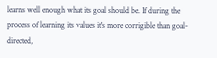learns well enough what its goal should be. If during the process of learning its values it's more corrigible than goal-directed,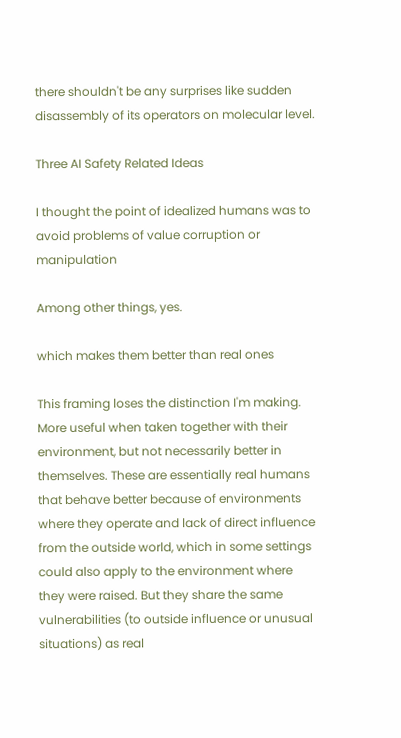there shouldn't be any surprises like sudden disassembly of its operators on molecular level.

Three AI Safety Related Ideas

I thought the point of idealized humans was to avoid problems of value corruption or manipulation

Among other things, yes.

which makes them better than real ones

This framing loses the distinction I'm making. More useful when taken together with their environment, but not necessarily better in themselves. These are essentially real humans that behave better because of environments where they operate and lack of direct influence from the outside world, which in some settings could also apply to the environment where they were raised. But they share the same vulnerabilities (to outside influence or unusual situations) as real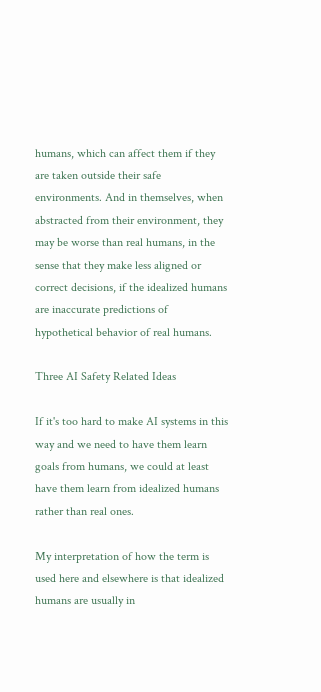humans, which can affect them if they are taken outside their safe environments. And in themselves, when abstracted from their environment, they may be worse than real humans, in the sense that they make less aligned or correct decisions, if the idealized humans are inaccurate predictions of hypothetical behavior of real humans.

Three AI Safety Related Ideas

If it's too hard to make AI systems in this way and we need to have them learn goals from humans, we could at least have them learn from idealized humans rather than real ones.

My interpretation of how the term is used here and elsewhere is that idealized humans are usually in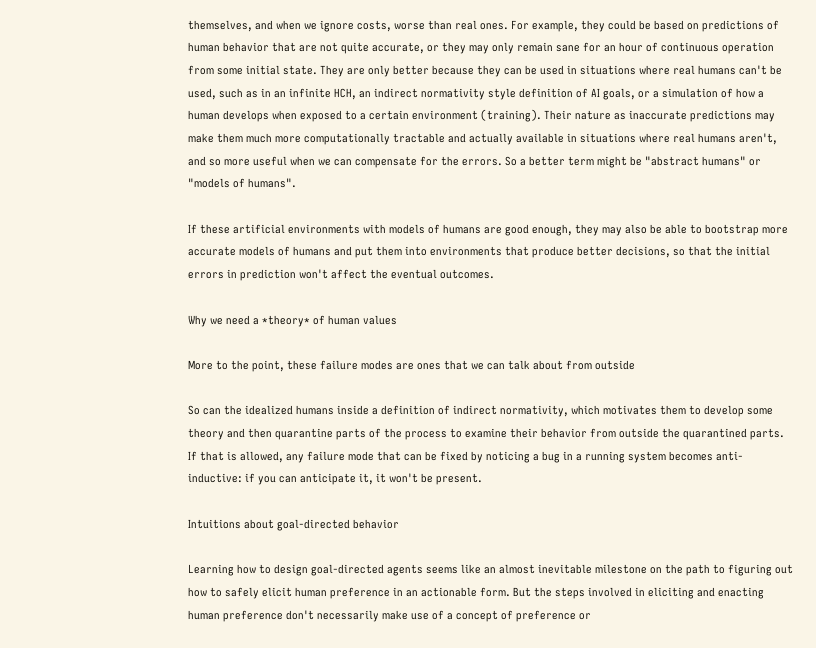themselves, and when we ignore costs, worse than real ones. For example, they could be based on predictions of human behavior that are not quite accurate, or they may only remain sane for an hour of continuous operation from some initial state. They are only better because they can be used in situations where real humans can't be used, such as in an infinite HCH, an indirect normativity style definition of AI goals, or a simulation of how a human develops when exposed to a certain environment (training). Their nature as inaccurate predictions may make them much more computationally tractable and actually available in situations where real humans aren't, and so more useful when we can compensate for the errors. So a better term might be "abstract humans" or "models of humans".

If these artificial environments with models of humans are good enough, they may also be able to bootstrap more accurate models of humans and put them into environments that produce better decisions, so that the initial errors in prediction won't affect the eventual outcomes.

Why we need a *theory* of human values

More to the point, these failure modes are ones that we can talk about from outside

So can the idealized humans inside a definition of indirect normativity, which motivates them to develop some theory and then quarantine parts of the process to examine their behavior from outside the quarantined parts. If that is allowed, any failure mode that can be fixed by noticing a bug in a running system becomes anti-inductive: if you can anticipate it, it won't be present.

Intuitions about goal-directed behavior

Learning how to design goal-directed agents seems like an almost inevitable milestone on the path to figuring out how to safely elicit human preference in an actionable form. But the steps involved in eliciting and enacting human preference don't necessarily make use of a concept of preference or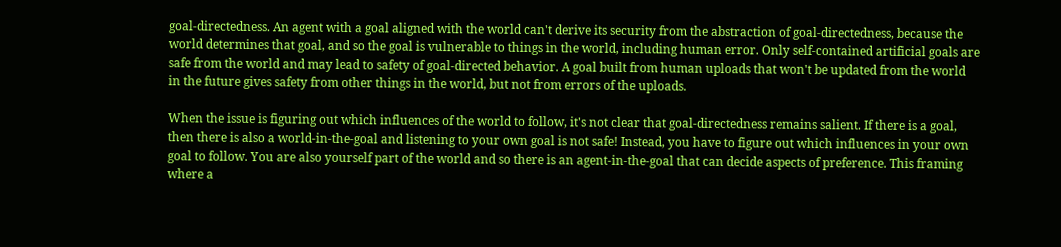goal-directedness. An agent with a goal aligned with the world can't derive its security from the abstraction of goal-directedness, because the world determines that goal, and so the goal is vulnerable to things in the world, including human error. Only self-contained artificial goals are safe from the world and may lead to safety of goal-directed behavior. A goal built from human uploads that won't be updated from the world in the future gives safety from other things in the world, but not from errors of the uploads.

When the issue is figuring out which influences of the world to follow, it's not clear that goal-directedness remains salient. If there is a goal, then there is also a world-in-the-goal and listening to your own goal is not safe! Instead, you have to figure out which influences in your own goal to follow. You are also yourself part of the world and so there is an agent-in-the-goal that can decide aspects of preference. This framing where a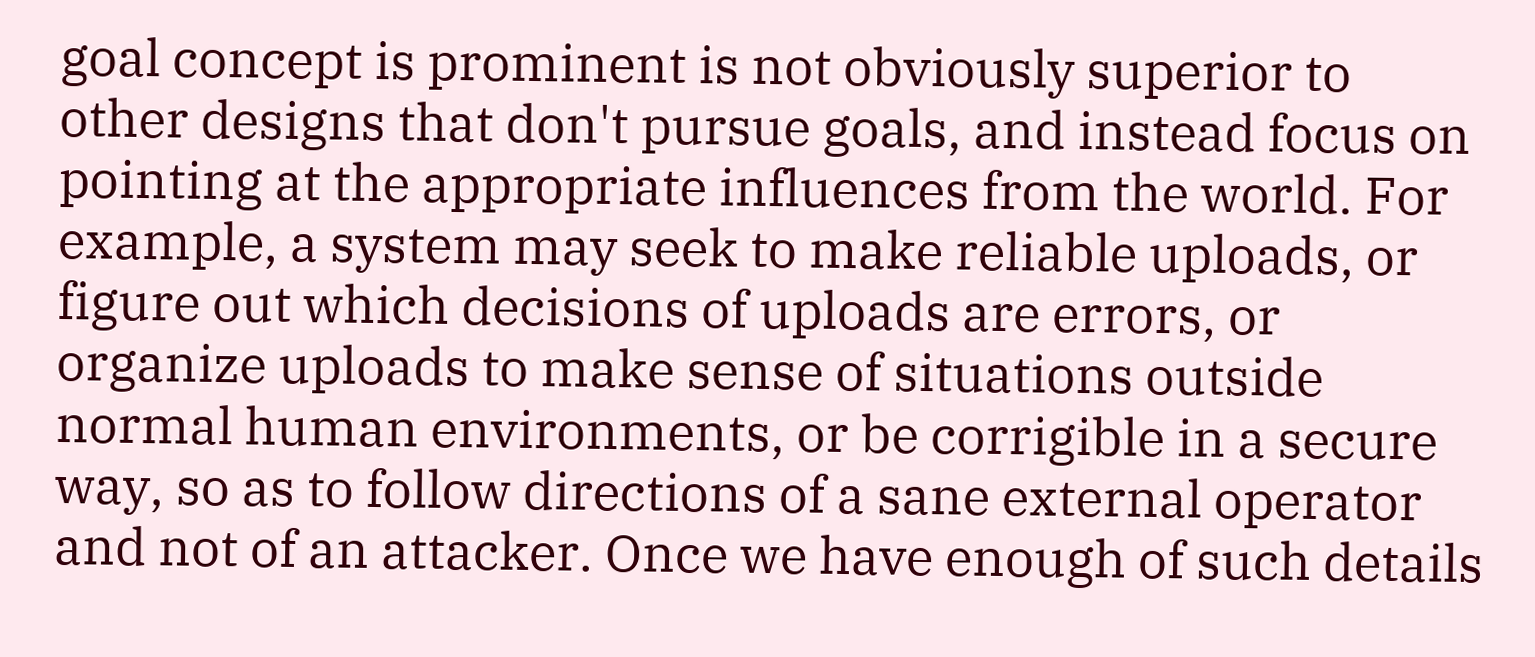goal concept is prominent is not obviously superior to other designs that don't pursue goals, and instead focus on pointing at the appropriate influences from the world. For example, a system may seek to make reliable uploads, or figure out which decisions of uploads are errors, or organize uploads to make sense of situations outside normal human environments, or be corrigible in a secure way, so as to follow directions of a sane external operator and not of an attacker. Once we have enough of such details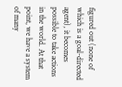figured out (none of which is a goal-directed agent), it becomes possible to take actions in the world. At that point, we have a system of many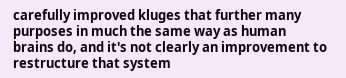carefully improved kluges that further many purposes in much the same way as human brains do, and it's not clearly an improvement to restructure that system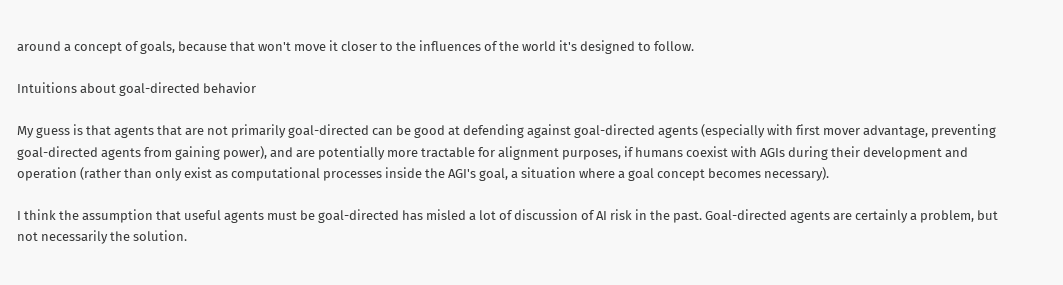around a concept of goals, because that won't move it closer to the influences of the world it's designed to follow.

Intuitions about goal-directed behavior

My guess is that agents that are not primarily goal-directed can be good at defending against goal-directed agents (especially with first mover advantage, preventing goal-directed agents from gaining power), and are potentially more tractable for alignment purposes, if humans coexist with AGIs during their development and operation (rather than only exist as computational processes inside the AGI's goal, a situation where a goal concept becomes necessary).

I think the assumption that useful agents must be goal-directed has misled a lot of discussion of AI risk in the past. Goal-directed agents are certainly a problem, but not necessarily the solution.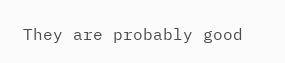They are probably good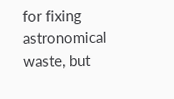for fixing astronomical waste, but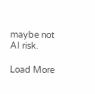maybe not AI risk.

Load More